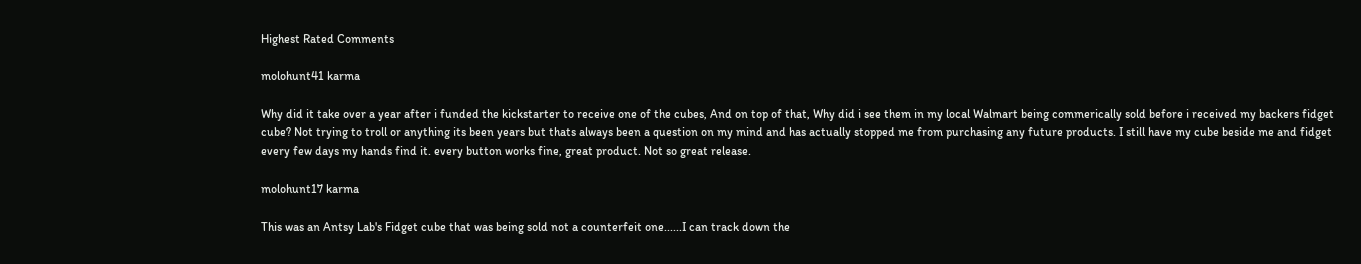Highest Rated Comments

molohunt41 karma

Why did it take over a year after i funded the kickstarter to receive one of the cubes, And on top of that, Why did i see them in my local Walmart being commerically sold before i received my backers fidget cube? Not trying to troll or anything its been years but thats always been a question on my mind and has actually stopped me from purchasing any future products. I still have my cube beside me and fidget every few days my hands find it. every button works fine, great product. Not so great release.

molohunt17 karma

This was an Antsy Lab's Fidget cube that was being sold not a counterfeit one......I can track down the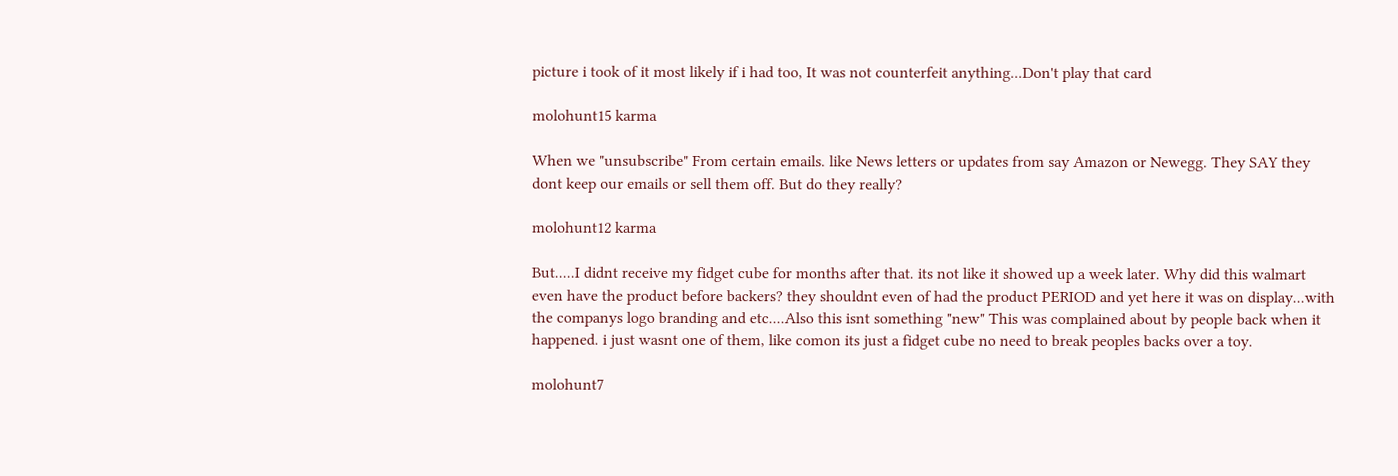picture i took of it most likely if i had too, It was not counterfeit anything...Don't play that card

molohunt15 karma

When we "unsubscribe" From certain emails. like News letters or updates from say Amazon or Newegg. They SAY they dont keep our emails or sell them off. But do they really?

molohunt12 karma

But.....I didnt receive my fidget cube for months after that. its not like it showed up a week later. Why did this walmart even have the product before backers? they shouldnt even of had the product PERIOD and yet here it was on display...with the companys logo branding and etc....Also this isnt something "new" This was complained about by people back when it happened. i just wasnt one of them, like comon its just a fidget cube no need to break peoples backs over a toy.

molohunt7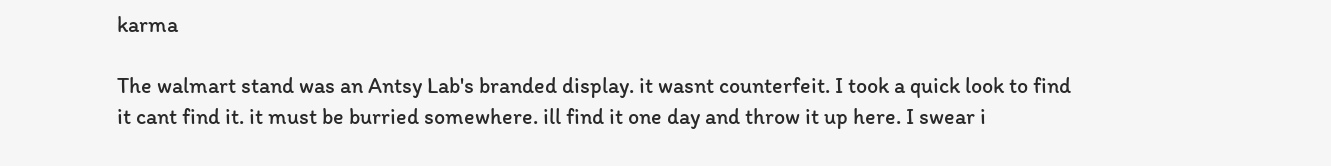karma

The walmart stand was an Antsy Lab's branded display. it wasnt counterfeit. I took a quick look to find it cant find it. it must be burried somewhere. ill find it one day and throw it up here. I swear i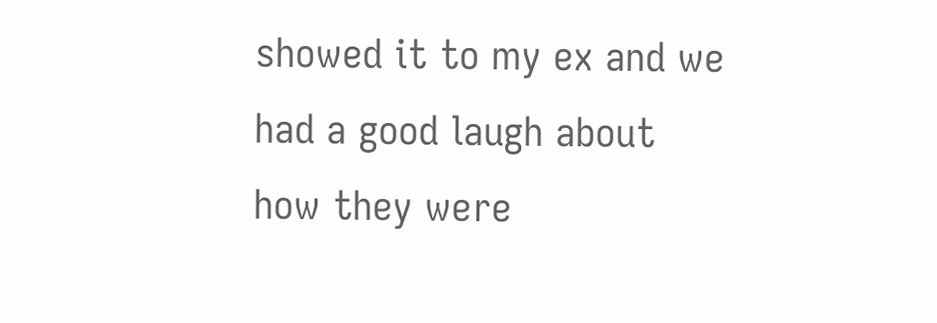showed it to my ex and we had a good laugh about how they were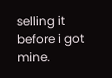selling it before i got mine.